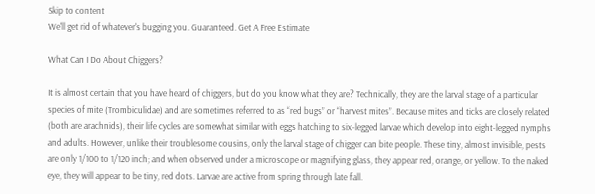Skip to content
We'll get rid of whatever's bugging you. Guaranteed. Get A Free Estimate

What Can I Do About Chiggers?

It is almost certain that you have heard of chiggers, but do you know what they are? Technically, they are the larval stage of a particular species of mite (Trombiculidae) and are sometimes referred to as “red bugs” or “harvest mites”. Because mites and ticks are closely related (both are arachnids), their life cycles are somewhat similar with eggs hatching to six-legged larvae which develop into eight-legged nymphs and adults. However, unlike their troublesome cousins, only the larval stage of chigger can bite people. These tiny, almost invisible, pests are only 1/100 to 1/120 inch; and when observed under a microscope or magnifying glass, they appear red, orange, or yellow. To the naked eye, they will appear to be tiny, red dots. Larvae are active from spring through late fall.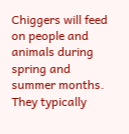Chiggers will feed on people and animals during spring and summer months. They typically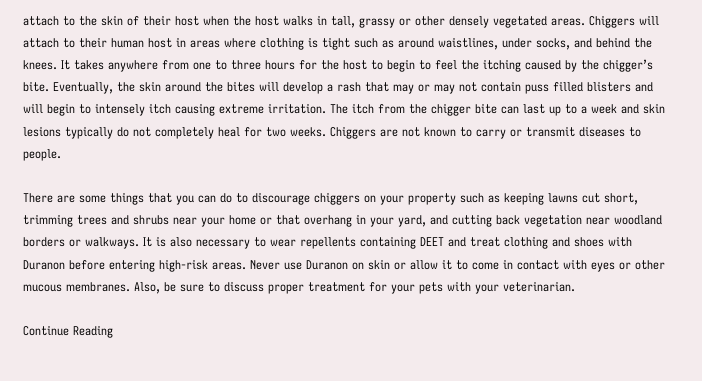attach to the skin of their host when the host walks in tall, grassy or other densely vegetated areas. Chiggers will attach to their human host in areas where clothing is tight such as around waistlines, under socks, and behind the knees. It takes anywhere from one to three hours for the host to begin to feel the itching caused by the chigger’s bite. Eventually, the skin around the bites will develop a rash that may or may not contain puss filled blisters and will begin to intensely itch causing extreme irritation. The itch from the chigger bite can last up to a week and skin lesions typically do not completely heal for two weeks. Chiggers are not known to carry or transmit diseases to people.

There are some things that you can do to discourage chiggers on your property such as keeping lawns cut short, trimming trees and shrubs near your home or that overhang in your yard, and cutting back vegetation near woodland borders or walkways. It is also necessary to wear repellents containing DEET and treat clothing and shoes with Duranon before entering high-risk areas. Never use Duranon on skin or allow it to come in contact with eyes or other mucous membranes. Also, be sure to discuss proper treatment for your pets with your veterinarian.

Continue Reading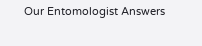Our Entomologist Answers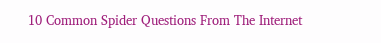10 Common Spider Questions From The Internet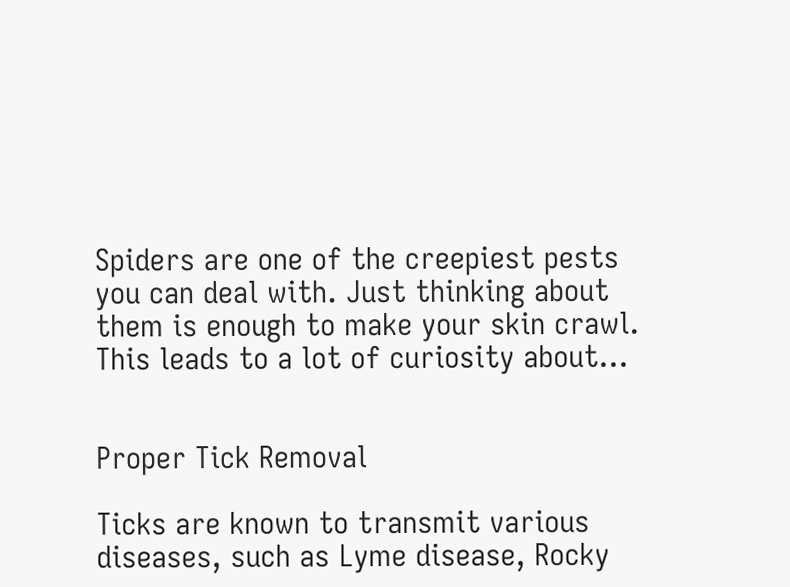Spiders are one of the creepiest pests you can deal with. Just thinking about them is enough to make your skin crawl. This leads to a lot of curiosity about…


Proper Tick Removal

Ticks are known to transmit various diseases, such as Lyme disease, Rocky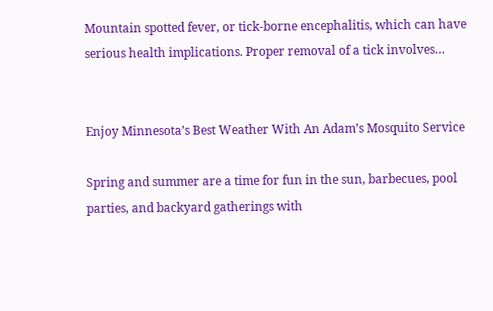Mountain spotted fever, or tick-borne encephalitis, which can have serious health implications. Proper removal of a tick involves…


Enjoy Minnesota’s Best Weather With An Adam’s Mosquito Service

Spring and summer are a time for fun in the sun, barbecues, pool parties, and backyard gatherings with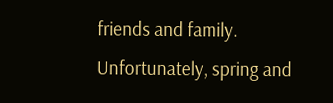friends and family. Unfortunately, spring and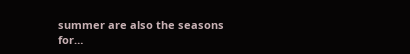summer are also the seasons for…